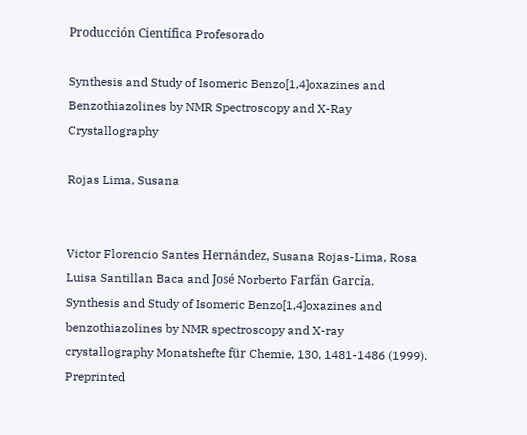Producción Científica Profesorado

Synthesis and Study of Isomeric Benzo[1,4]oxazines and Benzothiazolines by NMR Spectroscopy and X-Ray Crystallography

Rojas Lima, Susana


Victor Florencio Santes Hernández, Susana Rojas-Lima, Rosa Luisa Santillan Baca and José Norberto Farfán García. Synthesis and Study of Isomeric Benzo[1,4]oxazines and benzothiazolines by NMR spectroscopy and X-ray crystallography Monatshefte für Chemie, 130, 1481-1486 (1999). Preprinted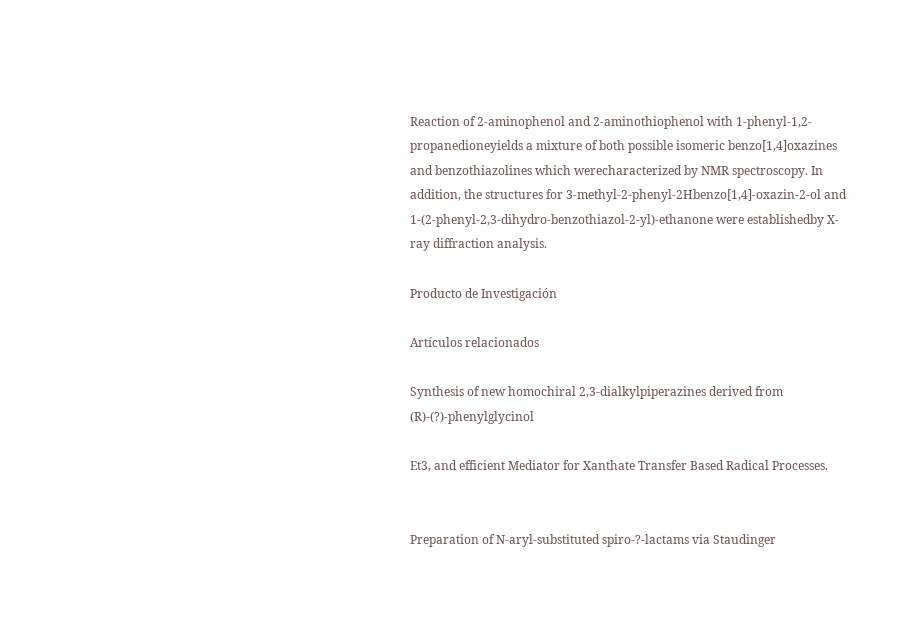Reaction of 2-aminophenol and 2-aminothiophenol with 1-phenyl-1,2-propanedioneyields a mixture of both possible isomeric benzo[1,4]oxazines and benzothiazolines which werecharacterized by NMR spectroscopy. In addition, the structures for 3-methyl-2-phenyl-2Hbenzo[1,4]-oxazin-2-ol and 1-(2-phenyl-2,3-dihydro-benzothiazol-2-yl)-ethanone were establishedby X-ray diffraction analysis.

Producto de Investigación

Artículos relacionados

Synthesis of new homochiral 2,3-dialkylpiperazines derived from (R)-(?)-phenylglycinol

Et3, and efficient Mediator for Xanthate Transfer Based Radical Processes.


Preparation of N-aryl-substituted spiro-?-lactams via Staudinger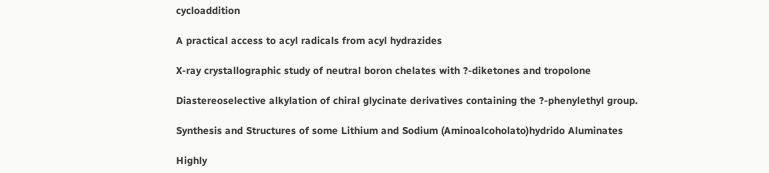cycloaddition

A practical access to acyl radicals from acyl hydrazides

X-ray crystallographic study of neutral boron chelates with ?-diketones and tropolone

Diastereoselective alkylation of chiral glycinate derivatives containing the ?-phenylethyl group.

Synthesis and Structures of some Lithium and Sodium (Aminoalcoholato)hydrido Aluminates

Highly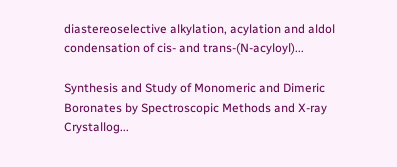diastereoselective alkylation, acylation and aldol condensation of cis- and trans-(N-acyloyl)...

Synthesis and Study of Monomeric and Dimeric Boronates by Spectroscopic Methods and X-ray Crystallog...